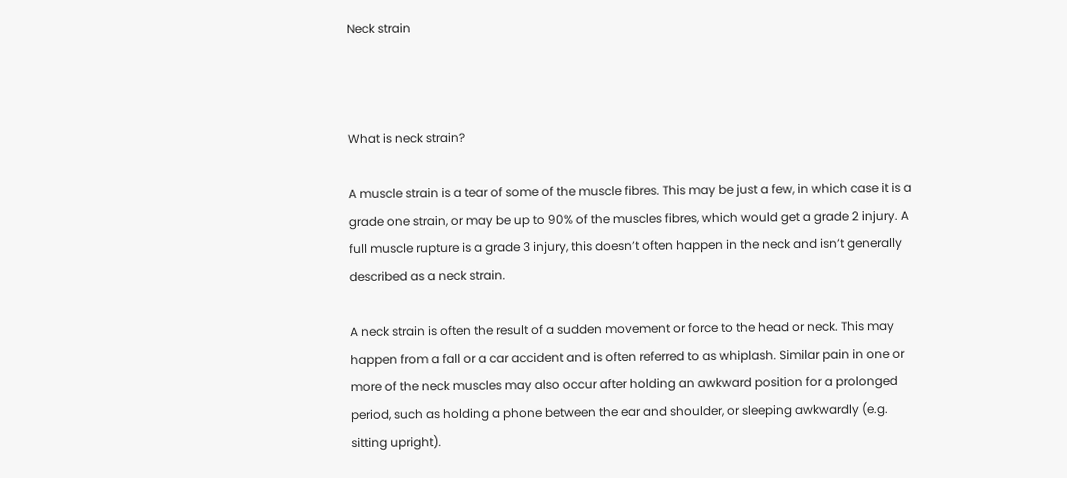Neck strain



What is neck strain?

A muscle strain is a tear of some of the muscle fibres. This may be just a few, in which case it is a grade one strain, or may be up to 90% of the muscles fibres, which would get a grade 2 injury. A full muscle rupture is a grade 3 injury, this doesn’t often happen in the neck and isn’t generally described as a neck strain.

A neck strain is often the result of a sudden movement or force to the head or neck. This may happen from a fall or a car accident and is often referred to as whiplash. Similar pain in one or more of the neck muscles may also occur after holding an awkward position for a prolonged period, such as holding a phone between the ear and shoulder, or sleeping awkwardly (e.g. sitting upright).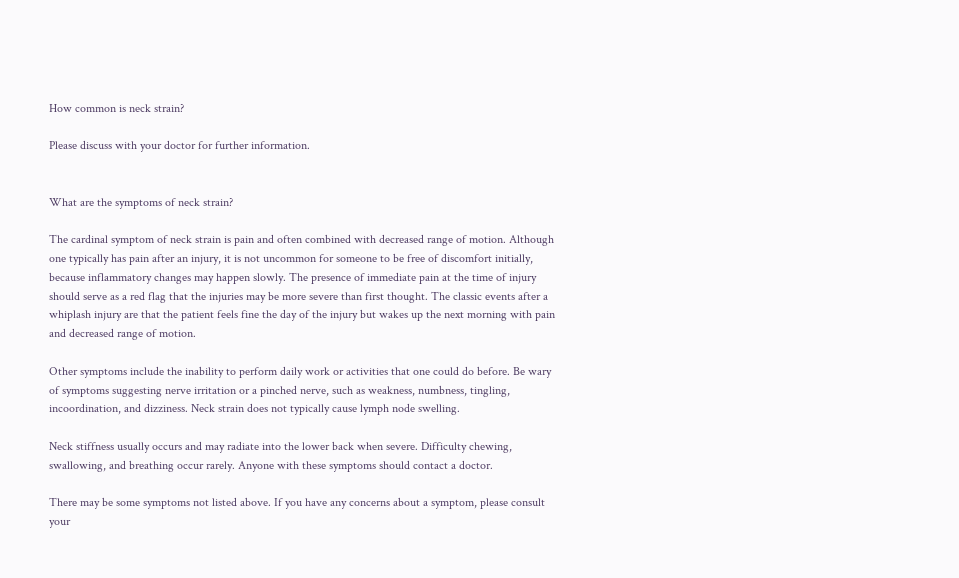How common is neck strain?

Please discuss with your doctor for further information.


What are the symptoms of neck strain?

The cardinal symptom of neck strain is pain and often combined with decreased range of motion. Although one typically has pain after an injury, it is not uncommon for someone to be free of discomfort initially, because inflammatory changes may happen slowly. The presence of immediate pain at the time of injury should serve as a red flag that the injuries may be more severe than first thought. The classic events after a whiplash injury are that the patient feels fine the day of the injury but wakes up the next morning with pain and decreased range of motion.

Other symptoms include the inability to perform daily work or activities that one could do before. Be wary of symptoms suggesting nerve irritation or a pinched nerve, such as weakness, numbness, tingling, incoordination, and dizziness. Neck strain does not typically cause lymph node swelling.

Neck stiffness usually occurs and may radiate into the lower back when severe. Difficulty chewing, swallowing, and breathing occur rarely. Anyone with these symptoms should contact a doctor.

There may be some symptoms not listed above. If you have any concerns about a symptom, please consult your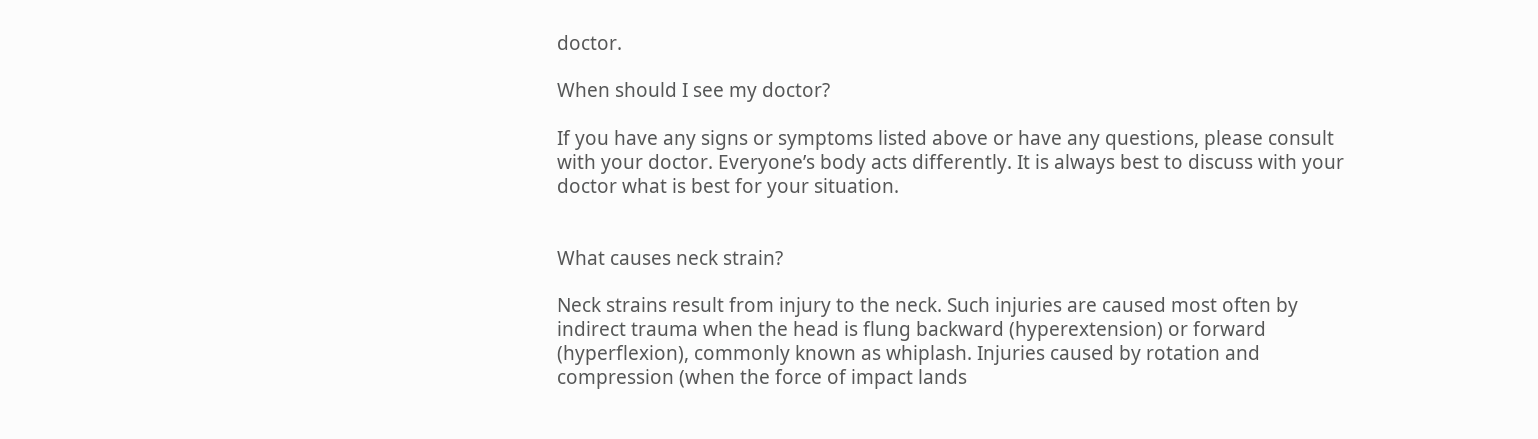doctor.

When should I see my doctor?

If you have any signs or symptoms listed above or have any questions, please consult with your doctor. Everyone’s body acts differently. It is always best to discuss with your doctor what is best for your situation.


What causes neck strain?

Neck strains result from injury to the neck. Such injuries are caused most often by indirect trauma when the head is flung backward (hyperextension) or forward (hyperflexion), commonly known as whiplash. Injuries caused by rotation and compression (when the force of impact lands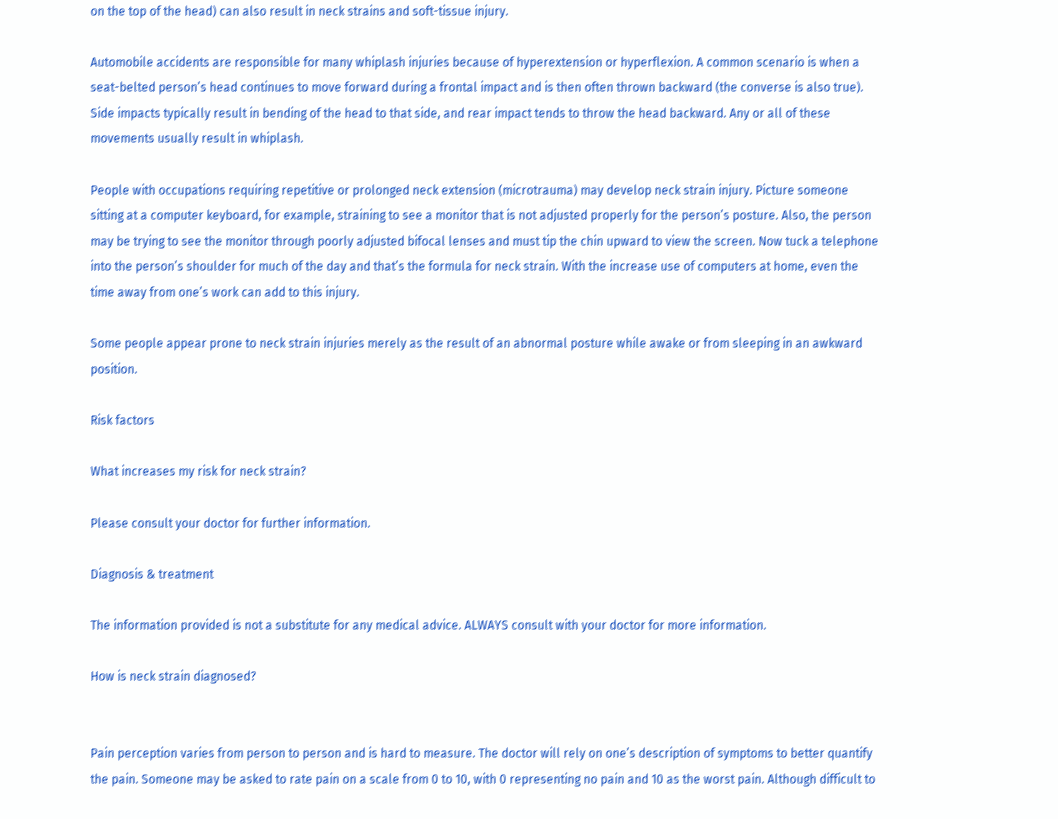on the top of the head) can also result in neck strains and soft-tissue injury.

Automobile accidents are responsible for many whiplash injuries because of hyperextension or hyperflexion. A common scenario is when a seat-belted person’s head continues to move forward during a frontal impact and is then often thrown backward (the converse is also true). Side impacts typically result in bending of the head to that side, and rear impact tends to throw the head backward. Any or all of these movements usually result in whiplash.

People with occupations requiring repetitive or prolonged neck extension (microtrauma) may develop neck strain injury. Picture someone sitting at a computer keyboard, for example, straining to see a monitor that is not adjusted properly for the person’s posture. Also, the person may be trying to see the monitor through poorly adjusted bifocal lenses and must tip the chin upward to view the screen. Now tuck a telephone into the person’s shoulder for much of the day and that’s the formula for neck strain. With the increase use of computers at home, even the time away from one’s work can add to this injury.

Some people appear prone to neck strain injuries merely as the result of an abnormal posture while awake or from sleeping in an awkward position.

Risk factors

What increases my risk for neck strain?

Please consult your doctor for further information.

Diagnosis & treatment

The information provided is not a substitute for any medical advice. ALWAYS consult with your doctor for more information.

How is neck strain diagnosed?


Pain perception varies from person to person and is hard to measure. The doctor will rely on one’s description of symptoms to better quantify the pain. Someone may be asked to rate pain on a scale from 0 to 10, with 0 representing no pain and 10 as the worst pain. Although difficult to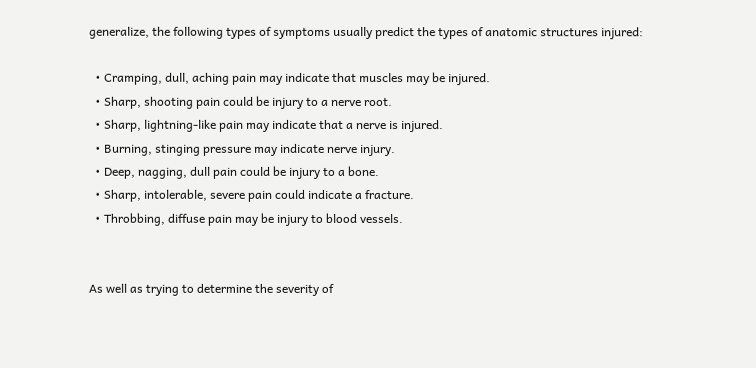generalize, the following types of symptoms usually predict the types of anatomic structures injured:

  • Cramping, dull, aching pain may indicate that muscles may be injured.
  • Sharp, shooting pain could be injury to a nerve root.
  • Sharp, lightning-like pain may indicate that a nerve is injured.
  • Burning, stinging pressure may indicate nerve injury.
  • Deep, nagging, dull pain could be injury to a bone.
  • Sharp, intolerable, severe pain could indicate a fracture.
  • Throbbing, diffuse pain may be injury to blood vessels.


As well as trying to determine the severity of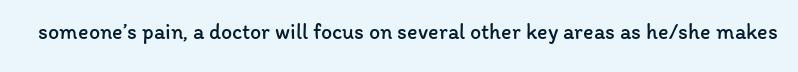someone’s pain, a doctor will focus on several other key areas as he/she makes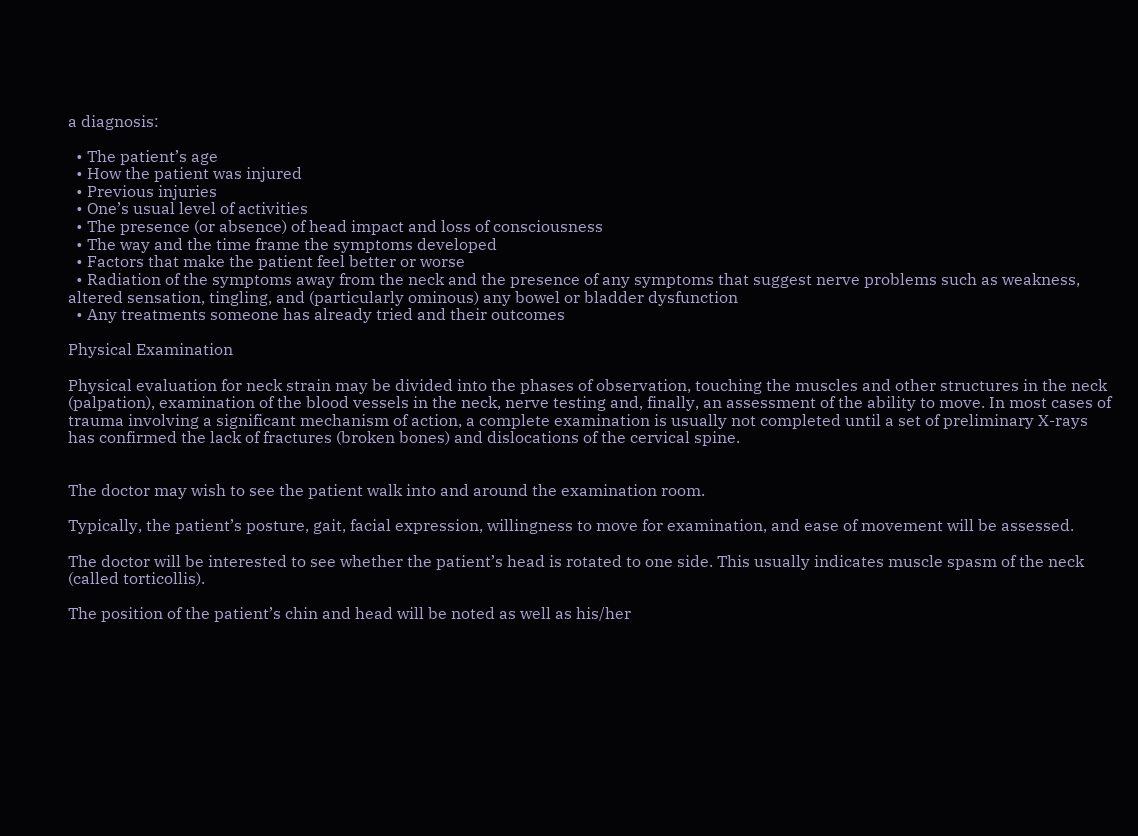a diagnosis:

  • The patient’s age
  • How the patient was injured
  • Previous injuries
  • One’s usual level of activities
  • The presence (or absence) of head impact and loss of consciousness
  • The way and the time frame the symptoms developed
  • Factors that make the patient feel better or worse
  • Radiation of the symptoms away from the neck and the presence of any symptoms that suggest nerve problems such as weakness, altered sensation, tingling, and (particularly ominous) any bowel or bladder dysfunction
  • Any treatments someone has already tried and their outcomes

Physical Examination

Physical evaluation for neck strain may be divided into the phases of observation, touching the muscles and other structures in the neck (palpation), examination of the blood vessels in the neck, nerve testing and, finally, an assessment of the ability to move. In most cases of trauma involving a significant mechanism of action, a complete examination is usually not completed until a set of preliminary X-rays has confirmed the lack of fractures (broken bones) and dislocations of the cervical spine.


The doctor may wish to see the patient walk into and around the examination room.

Typically, the patient’s posture, gait, facial expression, willingness to move for examination, and ease of movement will be assessed.

The doctor will be interested to see whether the patient’s head is rotated to one side. This usually indicates muscle spasm of the neck (called torticollis).

The position of the patient’s chin and head will be noted as well as his/her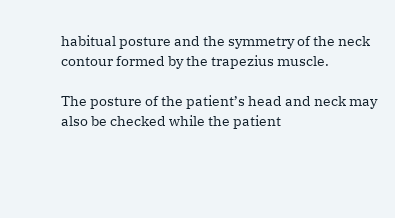habitual posture and the symmetry of the neck contour formed by the trapezius muscle.

The posture of the patient’s head and neck may also be checked while the patient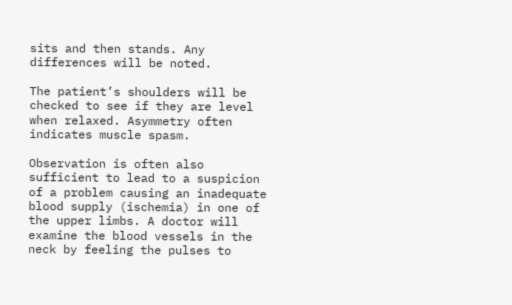sits and then stands. Any differences will be noted.

The patient’s shoulders will be checked to see if they are level when relaxed. Asymmetry often indicates muscle spasm.

Observation is often also sufficient to lead to a suspicion of a problem causing an inadequate blood supply (ischemia) in one of the upper limbs. A doctor will examine the blood vessels in the neck by feeling the pulses to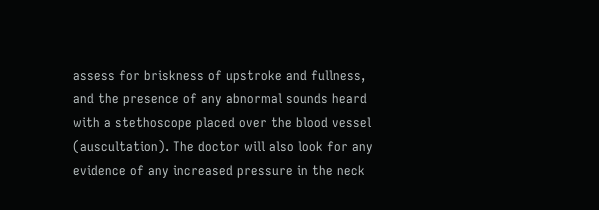assess for briskness of upstroke and fullness, and the presence of any abnormal sounds heard with a stethoscope placed over the blood vessel (auscultation). The doctor will also look for any evidence of any increased pressure in the neck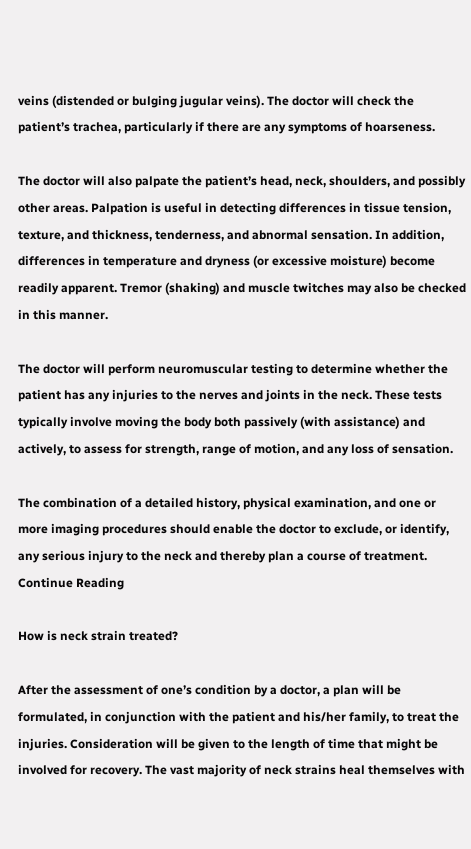veins (distended or bulging jugular veins). The doctor will check the patient’s trachea, particularly if there are any symptoms of hoarseness.

The doctor will also palpate the patient’s head, neck, shoulders, and possibly other areas. Palpation is useful in detecting differences in tissue tension, texture, and thickness, tenderness, and abnormal sensation. In addition, differences in temperature and dryness (or excessive moisture) become readily apparent. Tremor (shaking) and muscle twitches may also be checked in this manner.

The doctor will perform neuromuscular testing to determine whether the patient has any injuries to the nerves and joints in the neck. These tests typically involve moving the body both passively (with assistance) and actively, to assess for strength, range of motion, and any loss of sensation.

The combination of a detailed history, physical examination, and one or more imaging procedures should enable the doctor to exclude, or identify, any serious injury to the neck and thereby plan a course of treatment. Continue Reading

How is neck strain treated?

After the assessment of one’s condition by a doctor, a plan will be formulated, in conjunction with the patient and his/her family, to treat the injuries. Consideration will be given to the length of time that might be involved for recovery. The vast majority of neck strains heal themselves with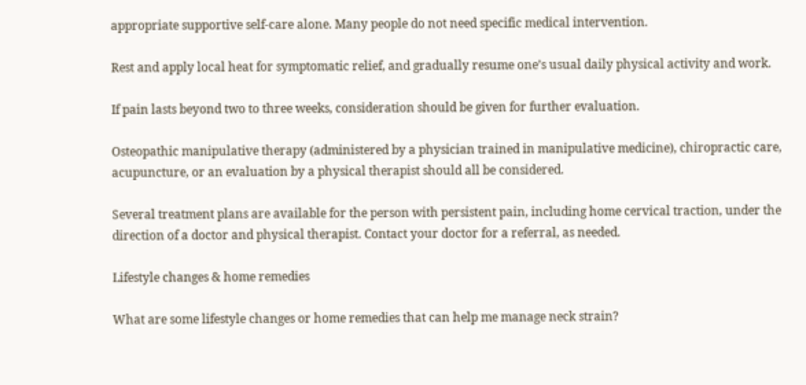appropriate supportive self-care alone. Many people do not need specific medical intervention.

Rest and apply local heat for symptomatic relief, and gradually resume one’s usual daily physical activity and work.

If pain lasts beyond two to three weeks, consideration should be given for further evaluation.

Osteopathic manipulative therapy (administered by a physician trained in manipulative medicine), chiropractic care, acupuncture, or an evaluation by a physical therapist should all be considered.

Several treatment plans are available for the person with persistent pain, including home cervical traction, under the direction of a doctor and physical therapist. Contact your doctor for a referral, as needed.

Lifestyle changes & home remedies

What are some lifestyle changes or home remedies that can help me manage neck strain?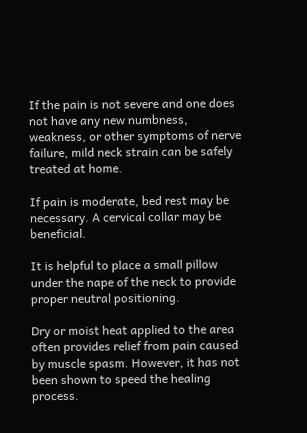If the pain is not severe and one does not have any new numbness, weakness, or other symptoms of nerve failure, mild neck strain can be safely treated at home.

If pain is moderate, bed rest may be necessary. A cervical collar may be beneficial.

It is helpful to place a small pillow under the nape of the neck to provide proper neutral positioning.

Dry or moist heat applied to the area often provides relief from pain caused by muscle spasm. However, it has not been shown to speed the healing process.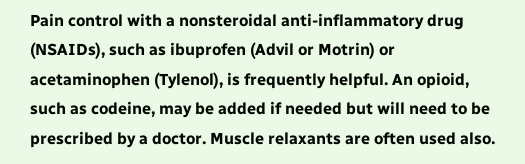Pain control with a nonsteroidal anti-inflammatory drug (NSAIDs), such as ibuprofen (Advil or Motrin) or acetaminophen (Tylenol), is frequently helpful. An opioid, such as codeine, may be added if needed but will need to be prescribed by a doctor. Muscle relaxants are often used also.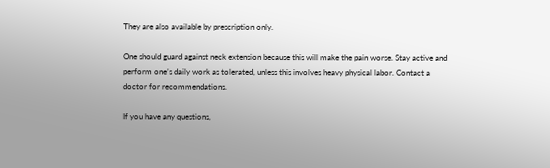They are also available by prescription only.

One should guard against neck extension because this will make the pain worse. Stay active and perform one’s daily work as tolerated, unless this involves heavy physical labor. Contact a doctor for recommendations.

If you have any questions,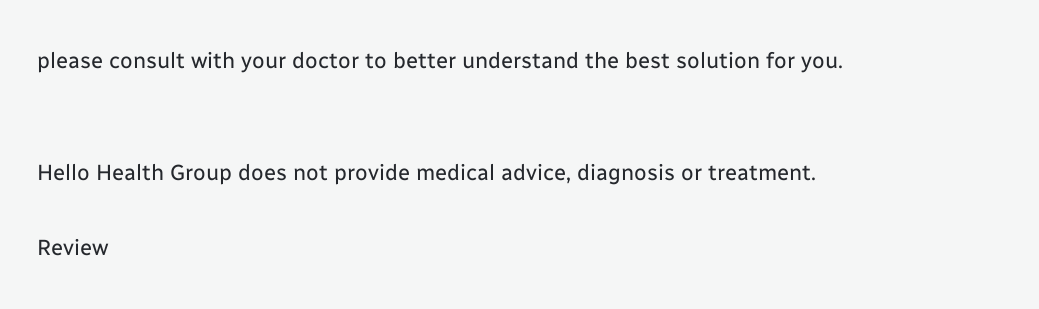please consult with your doctor to better understand the best solution for you.


Hello Health Group does not provide medical advice, diagnosis or treatment.

Review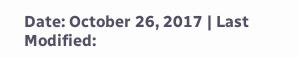Date: October 26, 2017 | Last Modified: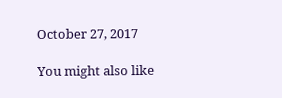October 27, 2017

You might also like